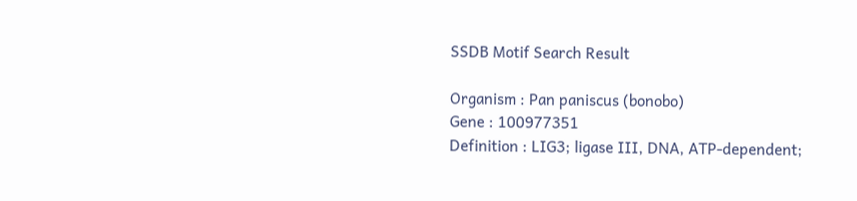SSDB Motif Search Result

Organism : Pan paniscus (bonobo)
Gene : 100977351
Definition : LIG3; ligase III, DNA, ATP-dependent;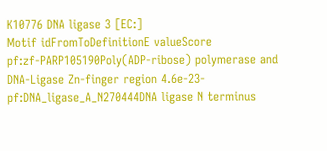K10776 DNA ligase 3 [EC:]
Motif idFromToDefinitionE valueScore
pf:zf-PARP105190Poly(ADP-ribose) polymerase and DNA-Ligase Zn-finger region 4.6e-23-
pf:DNA_ligase_A_N270444DNA ligase N terminus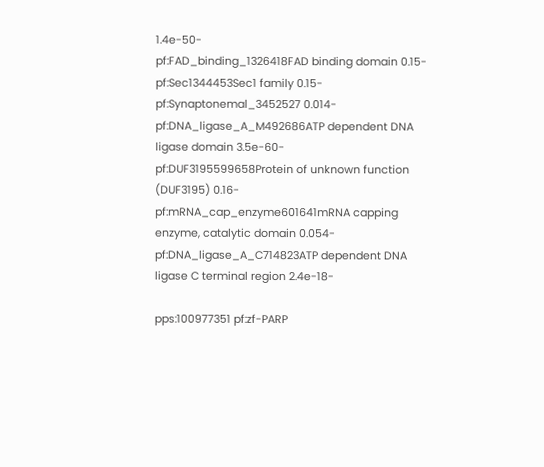1.4e-50-
pf:FAD_binding_1326418FAD binding domain 0.15-
pf:Sec1344453Sec1 family 0.15-
pf:Synaptonemal_3452527 0.014-
pf:DNA_ligase_A_M492686ATP dependent DNA ligase domain 3.5e-60-
pf:DUF3195599658Protein of unknown function (DUF3195) 0.16-
pf:mRNA_cap_enzyme601641mRNA capping enzyme, catalytic domain 0.054-
pf:DNA_ligase_A_C714823ATP dependent DNA ligase C terminal region 2.4e-18-

pps:100977351 pf:zf-PARP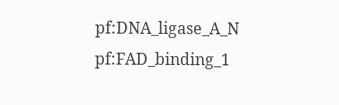pf:DNA_ligase_A_N pf:FAD_binding_1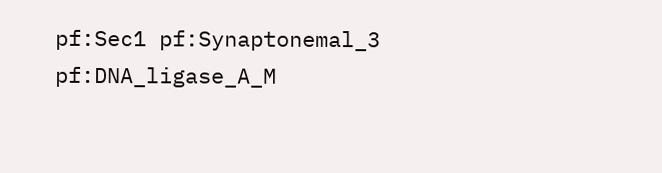pf:Sec1 pf:Synaptonemal_3 pf:DNA_ligase_A_M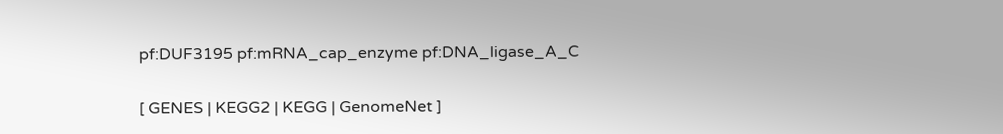pf:DUF3195 pf:mRNA_cap_enzyme pf:DNA_ligase_A_C

[ GENES | KEGG2 | KEGG | GenomeNet ]